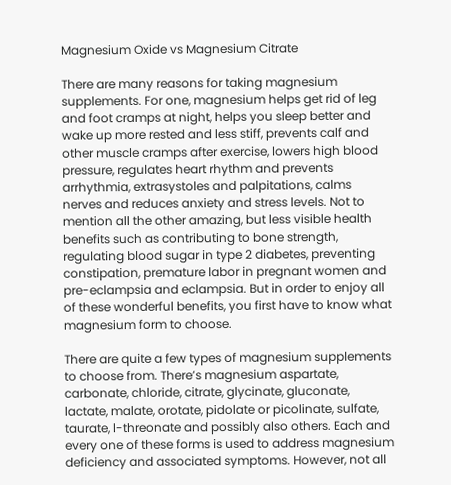Magnesium Oxide vs Magnesium Citrate

There are many reasons for taking magnesium supplements. For one, magnesium helps get rid of leg and foot cramps at night, helps you sleep better and wake up more rested and less stiff, prevents calf and other muscle cramps after exercise, lowers high blood pressure, regulates heart rhythm and prevents arrhythmia, extrasystoles and palpitations, calms nerves and reduces anxiety and stress levels. Not to mention all the other amazing, but less visible health benefits such as contributing to bone strength, regulating blood sugar in type 2 diabetes, preventing constipation, premature labor in pregnant women and pre-eclampsia and eclampsia. But in order to enjoy all of these wonderful benefits, you first have to know what magnesium form to choose.

There are quite a few types of magnesium supplements to choose from. There’s magnesium aspartate, carbonate, chloride, citrate, glycinate, gluconate, lactate, malate, orotate, pidolate or picolinate, sulfate, taurate, l-threonate and possibly also others. Each and every one of these forms is used to address magnesium deficiency and associated symptoms. However, not all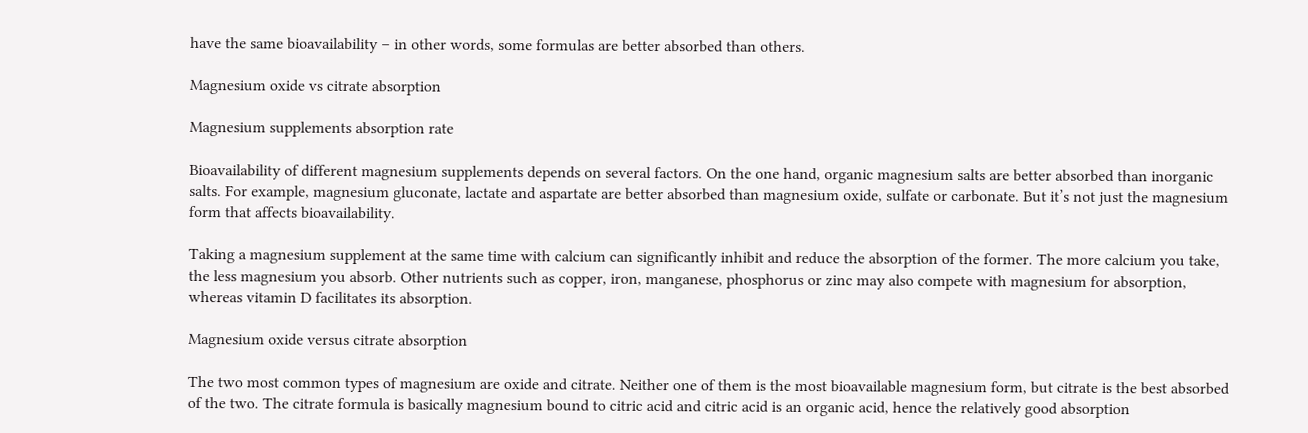have the same bioavailability – in other words, some formulas are better absorbed than others.

Magnesium oxide vs citrate absorption

Magnesium supplements absorption rate

Bioavailability of different magnesium supplements depends on several factors. On the one hand, organic magnesium salts are better absorbed than inorganic salts. For example, magnesium gluconate, lactate and aspartate are better absorbed than magnesium oxide, sulfate or carbonate. But it’s not just the magnesium form that affects bioavailability.

Taking a magnesium supplement at the same time with calcium can significantly inhibit and reduce the absorption of the former. The more calcium you take, the less magnesium you absorb. Other nutrients such as copper, iron, manganese, phosphorus or zinc may also compete with magnesium for absorption, whereas vitamin D facilitates its absorption.

Magnesium oxide versus citrate absorption

The two most common types of magnesium are oxide and citrate. Neither one of them is the most bioavailable magnesium form, but citrate is the best absorbed of the two. The citrate formula is basically magnesium bound to citric acid and citric acid is an organic acid, hence the relatively good absorption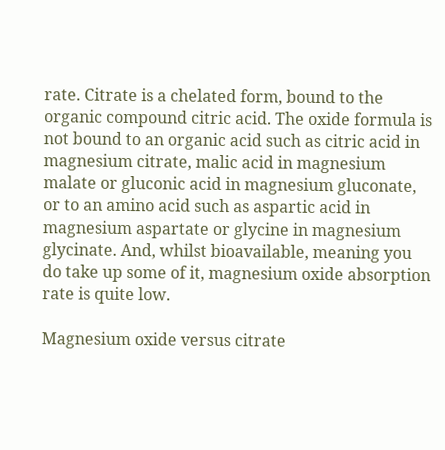rate. Citrate is a chelated form, bound to the organic compound citric acid. The oxide formula is not bound to an organic acid such as citric acid in magnesium citrate, malic acid in magnesium malate or gluconic acid in magnesium gluconate, or to an amino acid such as aspartic acid in magnesium aspartate or glycine in magnesium glycinate. And, whilst bioavailable, meaning you do take up some of it, magnesium oxide absorption rate is quite low.

Magnesium oxide versus citrate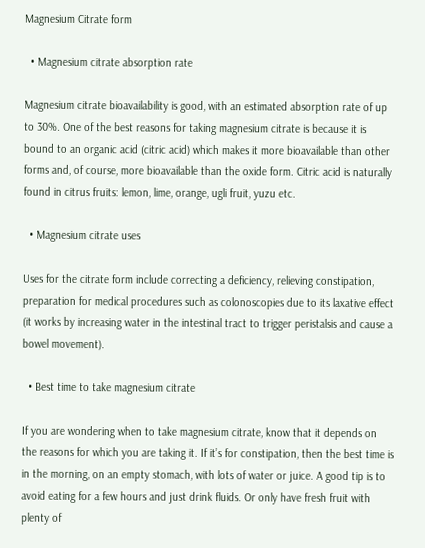Magnesium Citrate form

  • Magnesium citrate absorption rate

Magnesium citrate bioavailability is good, with an estimated absorption rate of up to 30%. One of the best reasons for taking magnesium citrate is because it is bound to an organic acid (citric acid) which makes it more bioavailable than other forms and, of course, more bioavailable than the oxide form. Citric acid is naturally found in citrus fruits: lemon, lime, orange, ugli fruit, yuzu etc.

  • Magnesium citrate uses

Uses for the citrate form include correcting a deficiency, relieving constipation, preparation for medical procedures such as colonoscopies due to its laxative effect (it works by increasing water in the intestinal tract to trigger peristalsis and cause a bowel movement).

  • Best time to take magnesium citrate

If you are wondering when to take magnesium citrate, know that it depends on the reasons for which you are taking it. If it’s for constipation, then the best time is in the morning, on an empty stomach, with lots of water or juice. A good tip is to avoid eating for a few hours and just drink fluids. Or only have fresh fruit with plenty of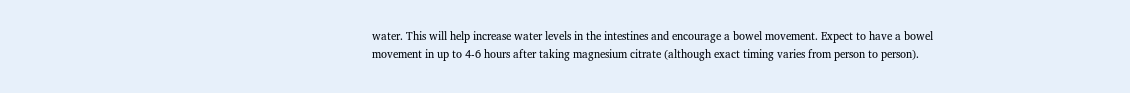water. This will help increase water levels in the intestines and encourage a bowel movement. Expect to have a bowel movement in up to 4-6 hours after taking magnesium citrate (although exact timing varies from person to person).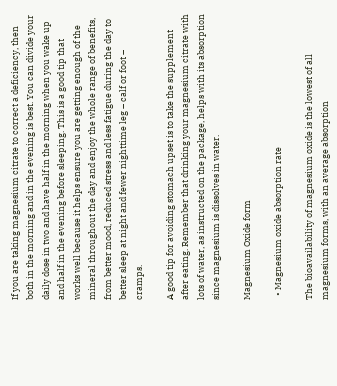If you are taking magnesium citrate to correct a deficiency, then both in the morning and in the evening is best. You can divide your daily dose in two and have half in the morning when you wake up and half in the evening before sleeping. This is a good tip that works well because it helps ensure you are getting enough of the mineral throughout the day and enjoy the whole range of benefits, from better mood, reduced stress and less fatigue during the day to better sleep at night and fewer nighttime leg – calf or foot – cramps.

A good tip for avoiding stomach upset is to take the supplement after eating. Remember that drinking your magnesium citrate with lots of water, as instructed on the package, helps with its absorption since magnesium is dissolves in water.

Magnesium Oxide form

  • Magnesium oxide absorption rate

The bioavailability of magnesium oxide is the lowest of all magnesium forms, with an average absorption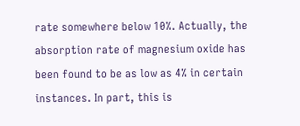rate somewhere below 10%. Actually, the absorption rate of magnesium oxide has been found to be as low as 4% in certain instances. In part, this is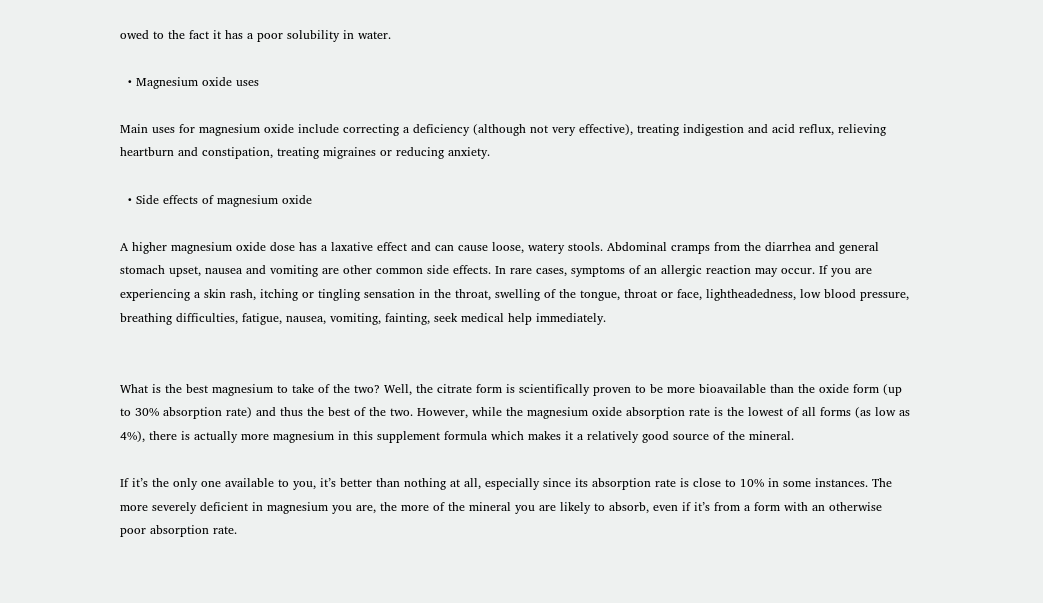owed to the fact it has a poor solubility in water.

  • Magnesium oxide uses

Main uses for magnesium oxide include correcting a deficiency (although not very effective), treating indigestion and acid reflux, relieving heartburn and constipation, treating migraines or reducing anxiety.

  • Side effects of magnesium oxide

A higher magnesium oxide dose has a laxative effect and can cause loose, watery stools. Abdominal cramps from the diarrhea and general stomach upset, nausea and vomiting are other common side effects. In rare cases, symptoms of an allergic reaction may occur. If you are experiencing a skin rash, itching or tingling sensation in the throat, swelling of the tongue, throat or face, lightheadedness, low blood pressure, breathing difficulties, fatigue, nausea, vomiting, fainting, seek medical help immediately.


What is the best magnesium to take of the two? Well, the citrate form is scientifically proven to be more bioavailable than the oxide form (up to 30% absorption rate) and thus the best of the two. However, while the magnesium oxide absorption rate is the lowest of all forms (as low as 4%), there is actually more magnesium in this supplement formula which makes it a relatively good source of the mineral.

If it’s the only one available to you, it’s better than nothing at all, especially since its absorption rate is close to 10% in some instances. The more severely deficient in magnesium you are, the more of the mineral you are likely to absorb, even if it’s from a form with an otherwise poor absorption rate.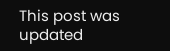This post was updated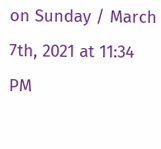on Sunday / March 7th, 2021 at 11:34 PM